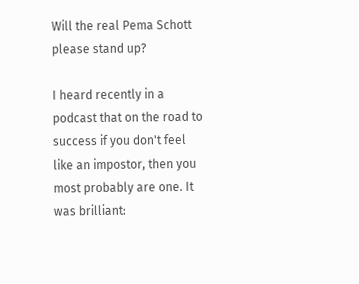Will the real Pema Schott please stand up?

I heard recently in a podcast that on the road to success if you don't feel like an impostor, then you most probably are one. It was brilliant: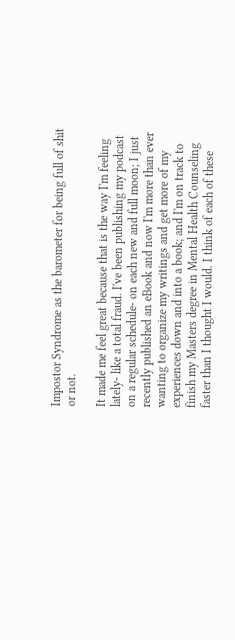Impostor Syndrome as the barometer for being full of shit or not.

It made me feel great because that is the way I'm feeling lately- like a total fraud. I've been publishing my podcast on a regular schedule- on each new and full moon; I just recently published an eBook and now I'm more than ever wanting to organize my writings and get more of my experiences down and into a book; and I'm on track to finish my Masters degree in Mental Health Counseling faster than I thought I would. I think of each of these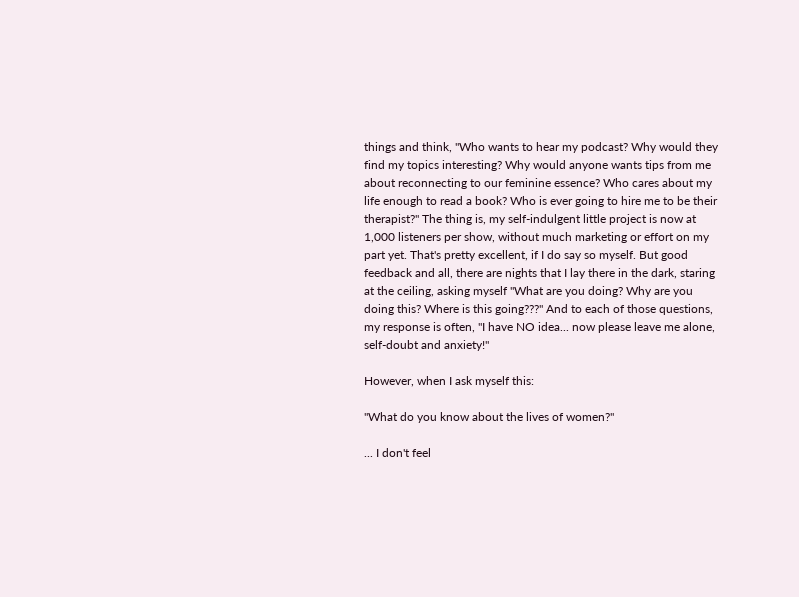things and think, "Who wants to hear my podcast? Why would they find my topics interesting? Why would anyone wants tips from me about reconnecting to our feminine essence? Who cares about my life enough to read a book? Who is ever going to hire me to be their therapist?" The thing is, my self-indulgent little project is now at 1,000 listeners per show, without much marketing or effort on my part yet. That's pretty excellent, if I do say so myself. But good feedback and all, there are nights that I lay there in the dark, staring at the ceiling, asking myself "What are you doing? Why are you doing this? Where is this going???" And to each of those questions, my response is often, "I have NO idea... now please leave me alone, self-doubt and anxiety!"

However, when I ask myself this:

"What do you know about the lives of women?"

... I don't feel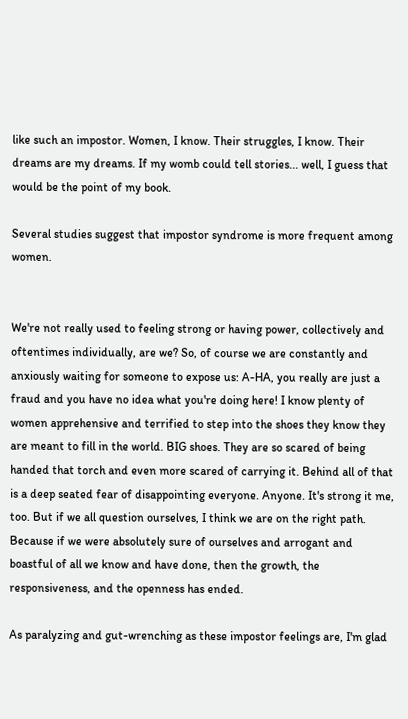like such an impostor. Women, I know. Their struggles, I know. Their dreams are my dreams. If my womb could tell stories... well, I guess that would be the point of my book.

Several studies suggest that impostor syndrome is more frequent among women.


We're not really used to feeling strong or having power, collectively and oftentimes individually, are we? So, of course we are constantly and anxiously waiting for someone to expose us: A-HA, you really are just a fraud and you have no idea what you're doing here! I know plenty of women apprehensive and terrified to step into the shoes they know they are meant to fill in the world. BIG shoes. They are so scared of being handed that torch and even more scared of carrying it. Behind all of that is a deep seated fear of disappointing everyone. Anyone. It's strong it me, too. But if we all question ourselves, I think we are on the right path. Because if we were absolutely sure of ourselves and arrogant and boastful of all we know and have done, then the growth, the responsiveness, and the openness has ended.

As paralyzing and gut-wrenching as these impostor feelings are, I'm glad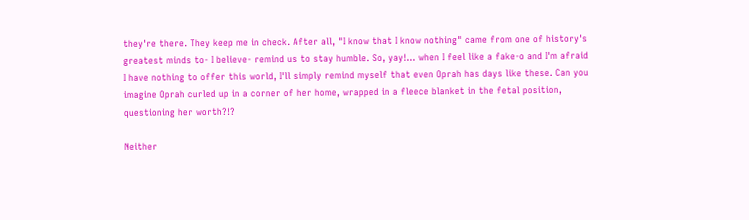they're there. They keep me in check. After all, "I know that I know nothing" came from one of history's greatest minds to- I believe- remind us to stay humble. So, yay!... when I feel like a fake-o and I'm afraid I have nothing to offer this world, I'll simply remind myself that even Oprah has days like these. Can you imagine Oprah curled up in a corner of her home, wrapped in a fleece blanket in the fetal position, questioning her worth?!?

Neither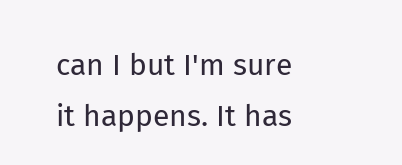can I but I'm sure it happens. It has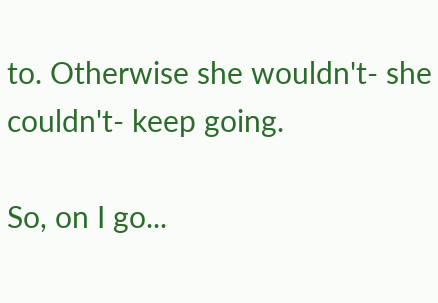to. Otherwise she wouldn't- she couldn't- keep going.

So, on I go...